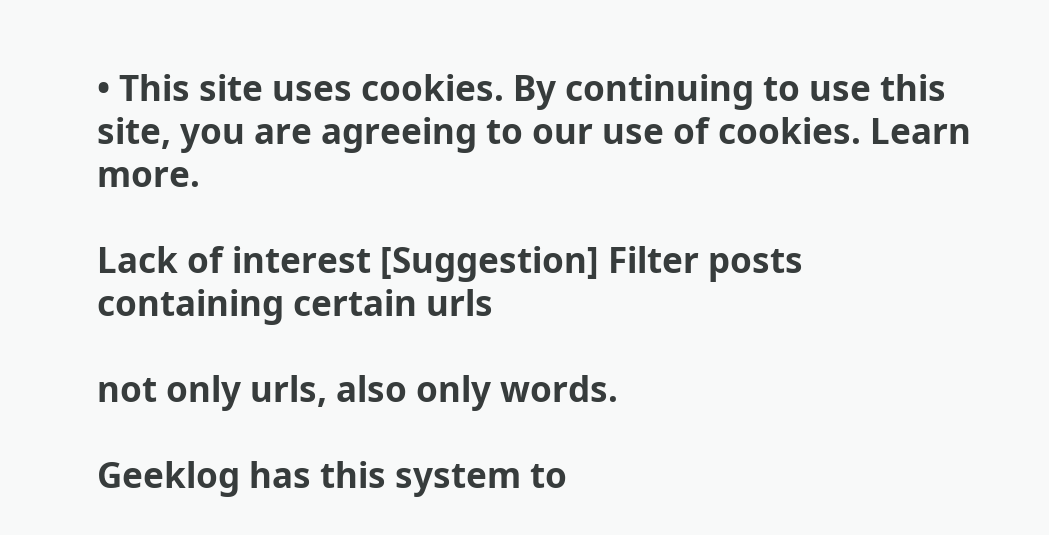• This site uses cookies. By continuing to use this site, you are agreeing to our use of cookies. Learn more.

Lack of interest [Suggestion] Filter posts containing certain urls

not only urls, also only words.

Geeklog has this system to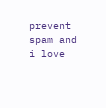prevent spam and i love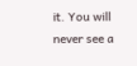it. You will never see a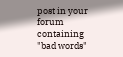post in your forum containing "bad words"